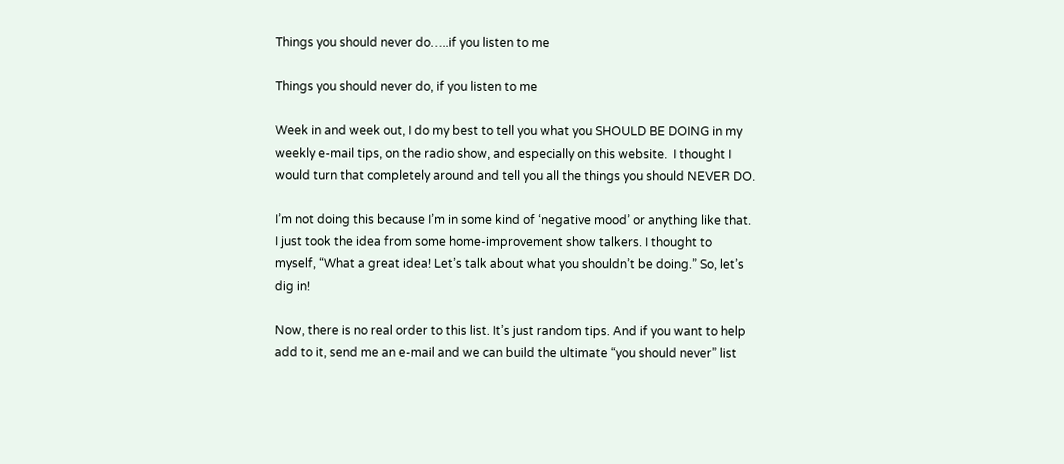Things you should never do…..if you listen to me

Things you should never do, if you listen to me

Week in and week out, I do my best to tell you what you SHOULD BE DOING in my weekly e-mail tips, on the radio show, and especially on this website.  I thought I would turn that completely around and tell you all the things you should NEVER DO.

I’m not doing this because I’m in some kind of ‘negative mood’ or anything like that. I just took the idea from some home-improvement show talkers. I thought to myself, “What a great idea! Let’s talk about what you shouldn’t be doing.” So, let’s dig in!

Now, there is no real order to this list. It’s just random tips. And if you want to help add to it, send me an e-mail and we can build the ultimate “you should never” list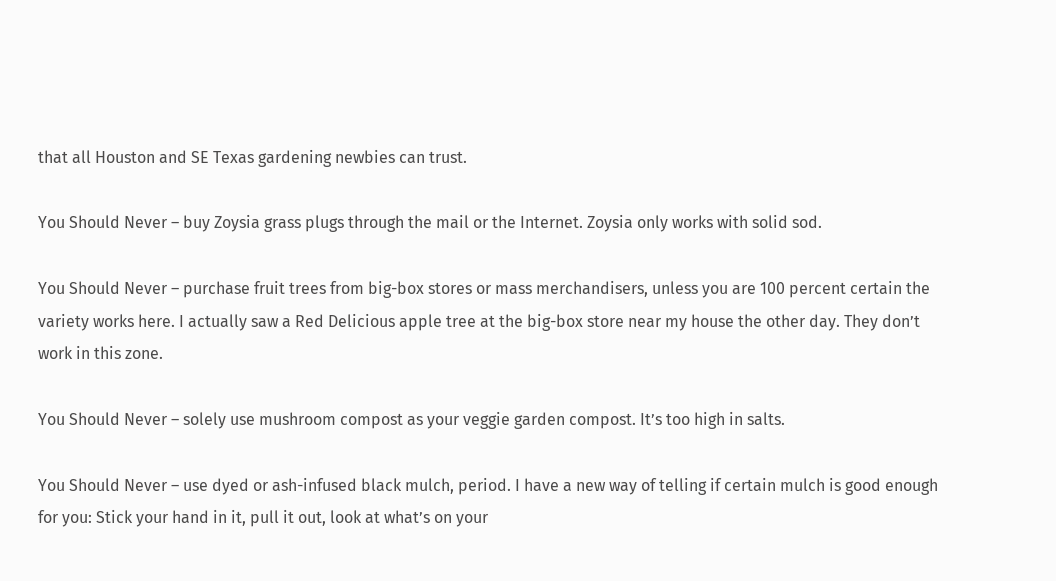that all Houston and SE Texas gardening newbies can trust.

You Should Never – buy Zoysia grass plugs through the mail or the Internet. Zoysia only works with solid sod.

You Should Never – purchase fruit trees from big-box stores or mass merchandisers, unless you are 100 percent certain the variety works here. I actually saw a Red Delicious apple tree at the big-box store near my house the other day. They don’t work in this zone.

You Should Never – solely use mushroom compost as your veggie garden compost. It’s too high in salts.

You Should Never – use dyed or ash-infused black mulch, period. I have a new way of telling if certain mulch is good enough for you: Stick your hand in it, pull it out, look at what’s on your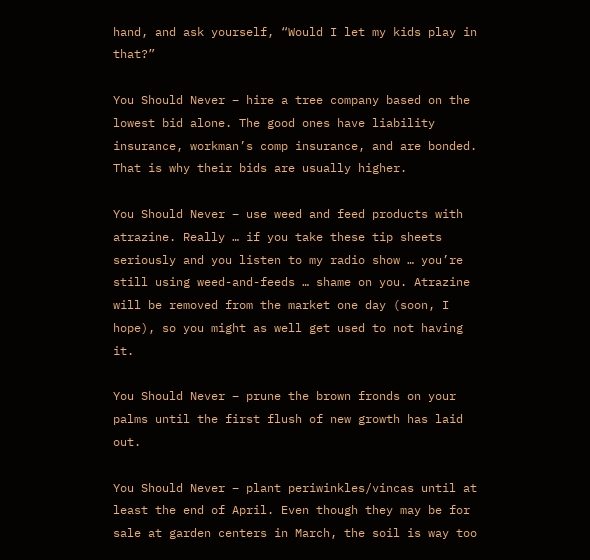hand, and ask yourself, “Would I let my kids play in that?”

You Should Never – hire a tree company based on the lowest bid alone. The good ones have liability insurance, workman’s comp insurance, and are bonded. That is why their bids are usually higher.

You Should Never – use weed and feed products with atrazine. Really … if you take these tip sheets seriously and you listen to my radio show … you’re still using weed-and-feeds … shame on you. Atrazine will be removed from the market one day (soon, I hope), so you might as well get used to not having it.

You Should Never – prune the brown fronds on your palms until the first flush of new growth has laid out.

You Should Never – plant periwinkles/vincas until at least the end of April. Even though they may be for sale at garden centers in March, the soil is way too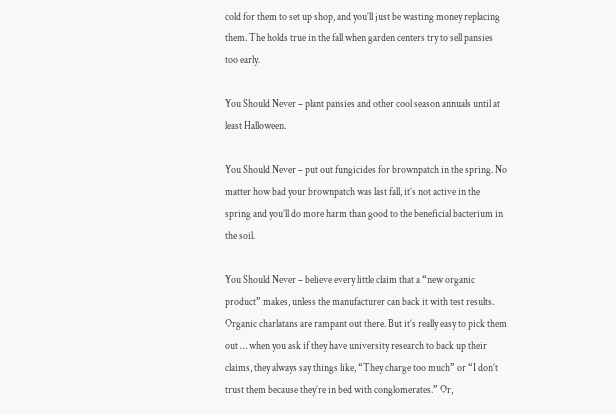cold for them to set up shop, and you’ll just be wasting money replacing them. The holds true in the fall when garden centers try to sell pansies too early.

You Should Never – plant pansies and other cool season annuals until at least Halloween.

You Should Never – put out fungicides for brownpatch in the spring. No matter how bad your brownpatch was last fall, it’s not active in the spring and you’ll do more harm than good to the beneficial bacterium in the soil.

You Should Never – believe every little claim that a “new organic product” makes, unless the manufacturer can back it with test results. Organic charlatans are rampant out there. But it’s really easy to pick them out … when you ask if they have university research to back up their claims, they always say things like, “They charge too much” or “I don’t trust them because they’re in bed with conglomerates.” Or,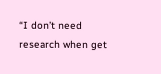“I don’t need research when get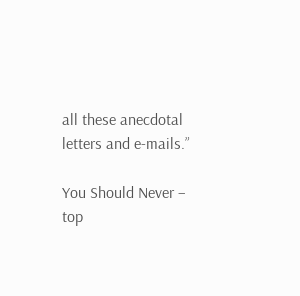all these anecdotal letters and e-mails.”

You Should Never – top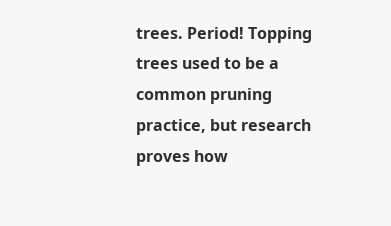trees. Period! Topping trees used to be a common pruning practice, but research proves how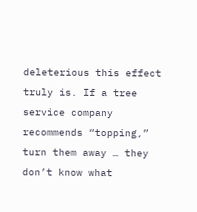deleterious this effect truly is. If a tree service company recommends “topping,” turn them away … they don’t know what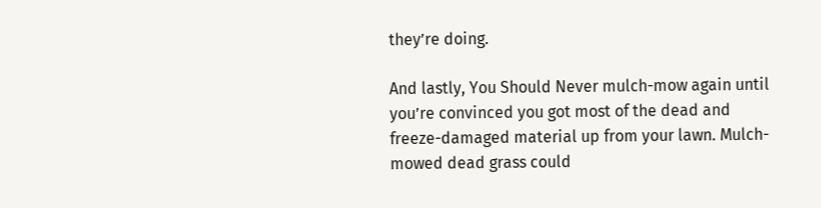they’re doing.

And lastly, You Should Never mulch-mow again until you’re convinced you got most of the dead and freeze-damaged material up from your lawn. Mulch-mowed dead grass could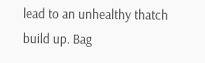lead to an unhealthy thatch build up. Bag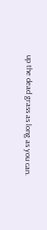up the dead grass as long as you can.